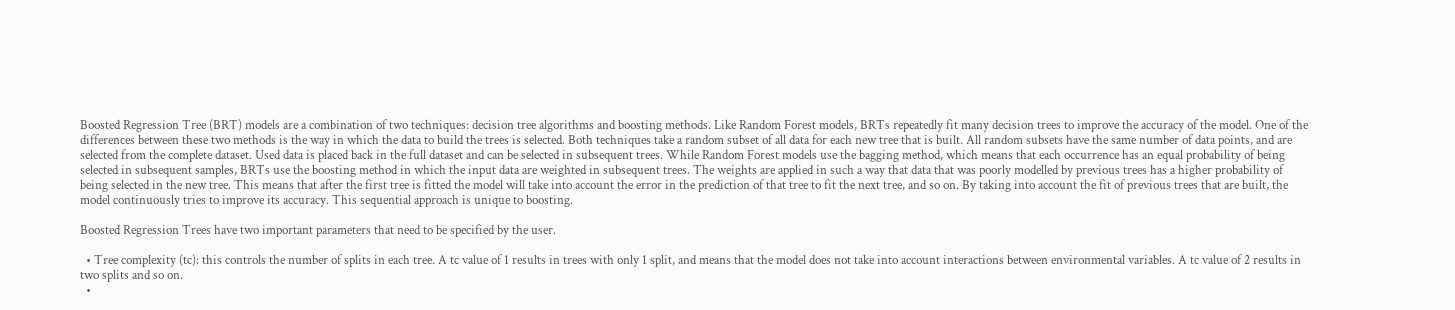Boosted Regression Tree (BRT) models are a combination of two techniques: decision tree algorithms and boosting methods. Like Random Forest models, BRTs repeatedly fit many decision trees to improve the accuracy of the model. One of the differences between these two methods is the way in which the data to build the trees is selected. Both techniques take a random subset of all data for each new tree that is built. All random subsets have the same number of data points, and are selected from the complete dataset. Used data is placed back in the full dataset and can be selected in subsequent trees. While Random Forest models use the bagging method, which means that each occurrence has an equal probability of being selected in subsequent samples, BRTs use the boosting method in which the input data are weighted in subsequent trees. The weights are applied in such a way that data that was poorly modelled by previous trees has a higher probability of being selected in the new tree. This means that after the first tree is fitted the model will take into account the error in the prediction of that tree to fit the next tree, and so on. By taking into account the fit of previous trees that are built, the model continuously tries to improve its accuracy. This sequential approach is unique to boosting.

Boosted Regression Trees have two important parameters that need to be specified by the user.

  • Tree complexity (tc): this controls the number of splits in each tree. A tc value of 1 results in trees with only 1 split, and means that the model does not take into account interactions between environmental variables. A tc value of 2 results in two splits and so on.
  •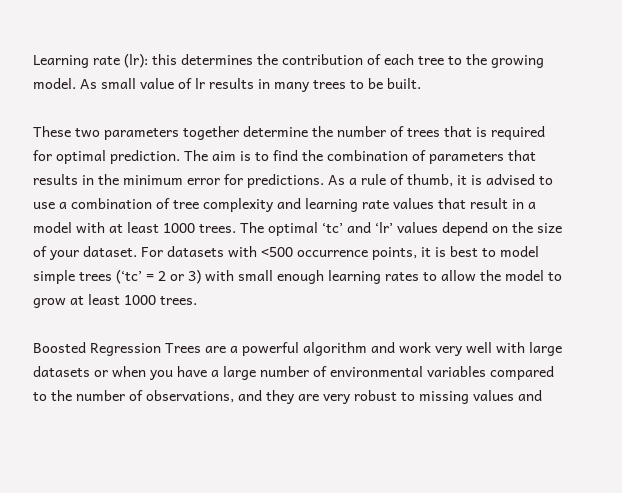Learning rate (lr): this determines the contribution of each tree to the growing model. As small value of lr results in many trees to be built.

These two parameters together determine the number of trees that is required for optimal prediction. The aim is to find the combination of parameters that results in the minimum error for predictions. As a rule of thumb, it is advised to use a combination of tree complexity and learning rate values that result in a model with at least 1000 trees. The optimal ‘tc’ and ‘lr’ values depend on the size of your dataset. For datasets with <500 occurrence points, it is best to model simple trees (‘tc’ = 2 or 3) with small enough learning rates to allow the model to grow at least 1000 trees.

Boosted Regression Trees are a powerful algorithm and work very well with large datasets or when you have a large number of environmental variables compared to the number of observations, and they are very robust to missing values and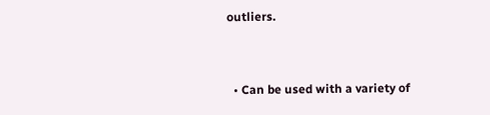outliers.


  • Can be used with a variety of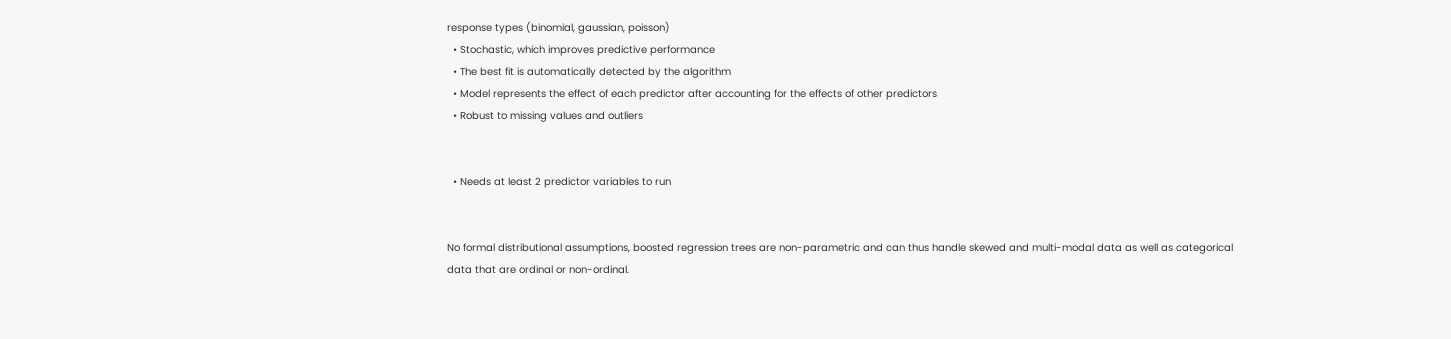response types (binomial, gaussian, poisson)
  • Stochastic, which improves predictive performance
  • The best fit is automatically detected by the algorithm
  • Model represents the effect of each predictor after accounting for the effects of other predictors
  • Robust to missing values and outliers


  • Needs at least 2 predictor variables to run


No formal distributional assumptions, boosted regression trees are non-parametric and can thus handle skewed and multi-modal data as well as categorical data that are ordinal or non-ordinal.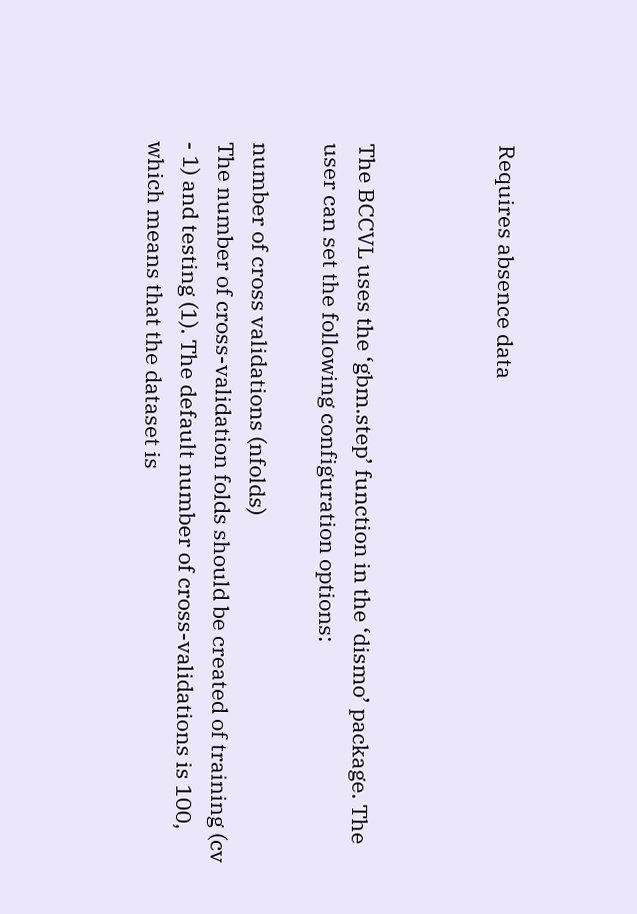Requires absence data



The BCCVL uses the ‘gbm.step’ function in the ‘dismo’ package. The user can set the following configuration options:

number of cross validations (nfolds)
The number of cross-validation folds should be created of training (cv - 1) and testing (1). The default number of cross-validations is 100, which means that the dataset is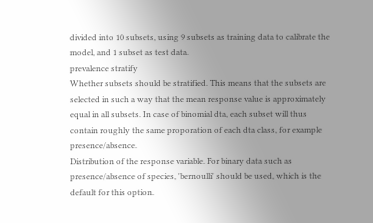divided into 10 subsets, using 9 subsets as training data to calibrate the model, and 1 subset as test data.
prevalence stratify
Whether subsets should be stratified. This means that the subsets are selected in such a way that the mean response value is approximately equal in all subsets. In case of binomial dta, each subset will thus contain roughly the same proporation of each dta class, for example presence/absence.
Distribution of the response variable. For binary data such as presence/absence of species, 'bernoulli' should be used, which is the default for this option.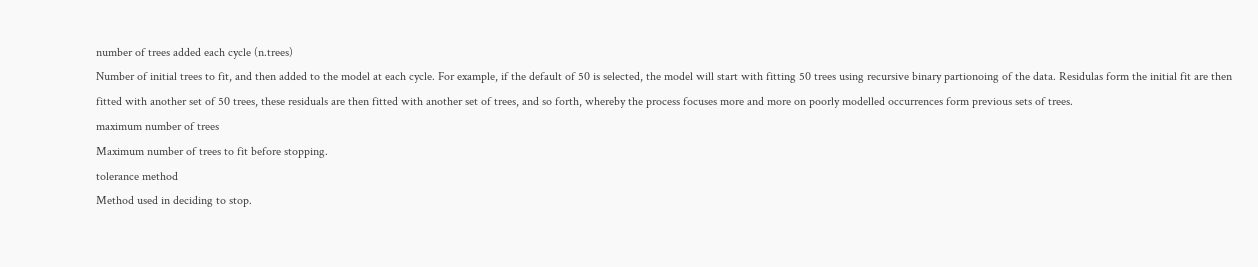number of trees added each cycle (n.trees)
Number of initial trees to fit, and then added to the model at each cycle. For example, if the default of 50 is selected, the model will start with fitting 50 trees using recursive binary partionoing of the data. Residulas form the initial fit are then fitted with another set of 50 trees, these residuals are then fitted with another set of trees, and so forth, whereby the process focuses more and more on poorly modelled occurrences form previous sets of trees.
maximum number of trees
Maximum number of trees to fit before stopping.
tolerance method
Method used in deciding to stop.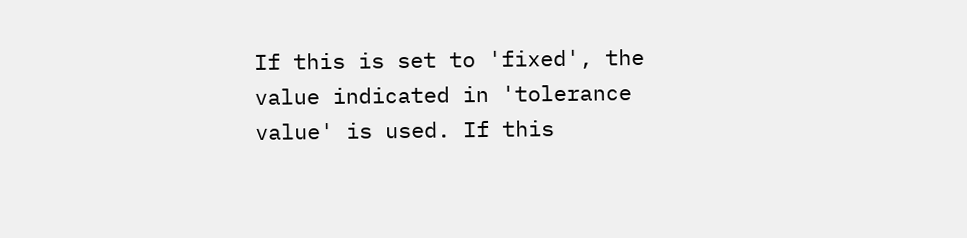If this is set to 'fixed', the value indicated in 'tolerance value' is used. If this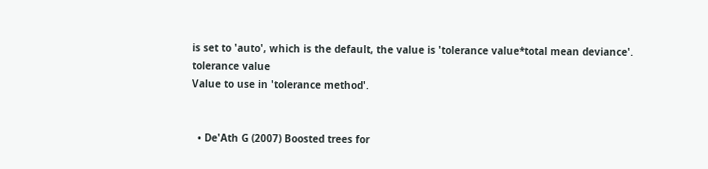is set to 'auto', which is the default, the value is 'tolerance value*total mean deviance'.
tolerance value
Value to use in 'tolerance method'.


  • De'Ath G (2007) Boosted trees for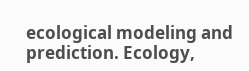ecological modeling and prediction. Ecology,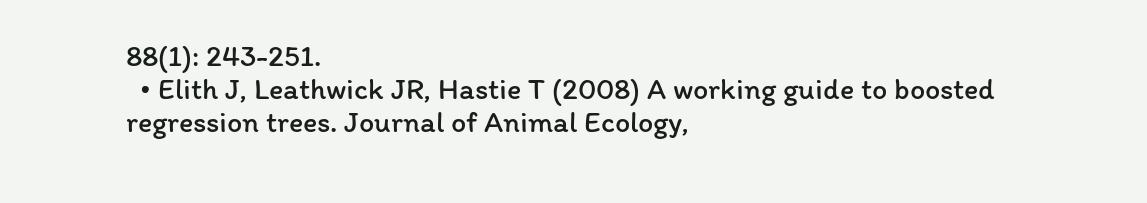88(1): 243-251.
  • Elith J, Leathwick JR, Hastie T (2008) A working guide to boosted regression trees. Journal of Animal Ecology,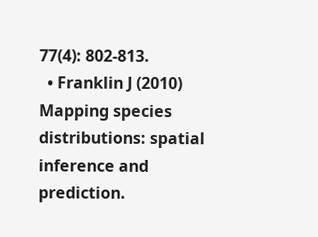77(4): 802-813.
  • Franklin J (2010) Mapping species distributions: spatial inference and prediction.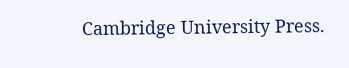Cambridge University Press.